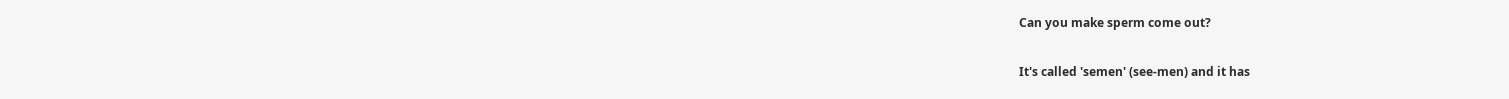Can you make sperm come out?

It's called 'semen' (see-men) and it has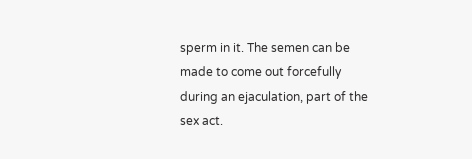sperm in it. The semen can be made to come out forcefully during an ejaculation, part of the sex act.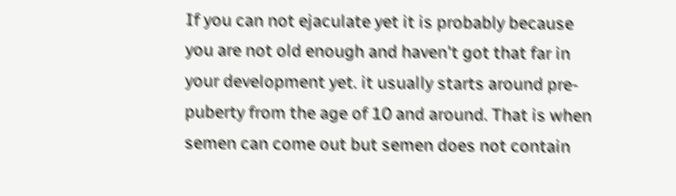If you can not ejaculate yet it is probably because you are not old enough and haven't got that far in your development yet. it usually starts around pre-puberty from the age of 10 and around. That is when semen can come out but semen does not contain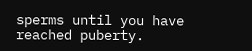sperms until you have reached puberty.